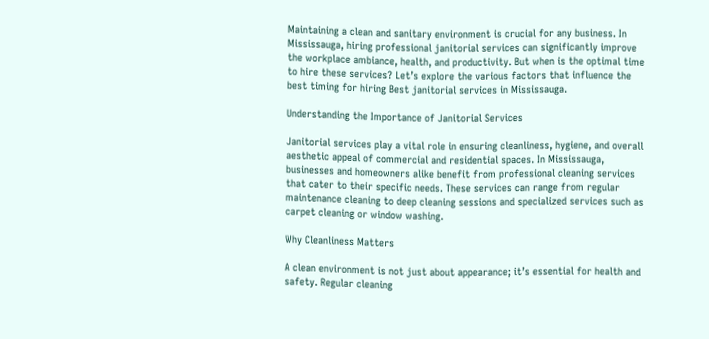Maintaining a clean and sanitary environment is crucial for any business. In Mississauga, hiring professional janitorial services can significantly improve the workplace ambiance, health, and productivity. But when is the optimal time to hire these services? Let’s explore the various factors that influence the best timing for hiring Best janitorial services in Mississauga.

Understanding the Importance of Janitorial Services

Janitorial services play a vital role in ensuring cleanliness, hygiene, and overall aesthetic appeal of commercial and residential spaces. In Mississauga, businesses and homeowners alike benefit from professional cleaning services that cater to their specific needs. These services can range from regular maintenance cleaning to deep cleaning sessions and specialized services such as carpet cleaning or window washing.

Why Cleanliness Matters

A clean environment is not just about appearance; it’s essential for health and safety. Regular cleaning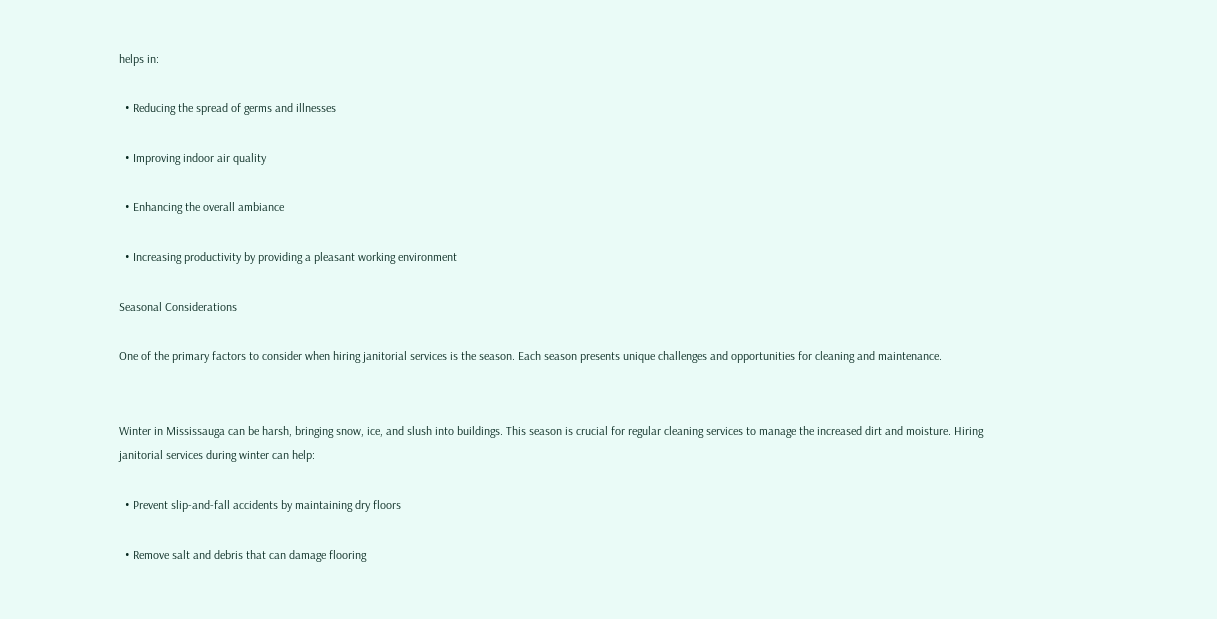helps in:

  • Reducing the spread of germs and illnesses

  • Improving indoor air quality

  • Enhancing the overall ambiance

  • Increasing productivity by providing a pleasant working environment

Seasonal Considerations

One of the primary factors to consider when hiring janitorial services is the season. Each season presents unique challenges and opportunities for cleaning and maintenance.


Winter in Mississauga can be harsh, bringing snow, ice, and slush into buildings. This season is crucial for regular cleaning services to manage the increased dirt and moisture. Hiring janitorial services during winter can help:

  • Prevent slip-and-fall accidents by maintaining dry floors

  • Remove salt and debris that can damage flooring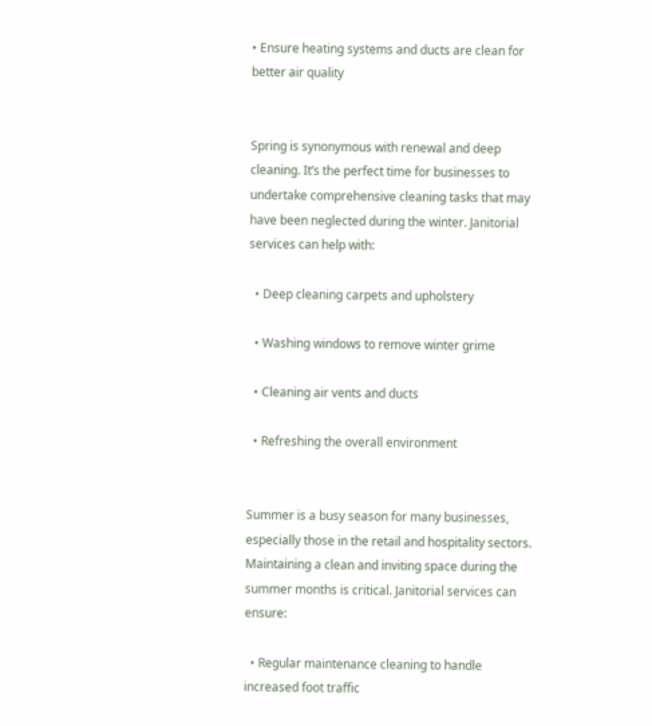• Ensure heating systems and ducts are clean for better air quality


Spring is synonymous with renewal and deep cleaning. It’s the perfect time for businesses to undertake comprehensive cleaning tasks that may have been neglected during the winter. Janitorial services can help with:

  • Deep cleaning carpets and upholstery

  • Washing windows to remove winter grime

  • Cleaning air vents and ducts

  • Refreshing the overall environment


Summer is a busy season for many businesses, especially those in the retail and hospitality sectors. Maintaining a clean and inviting space during the summer months is critical. Janitorial services can ensure:

  • Regular maintenance cleaning to handle increased foot traffic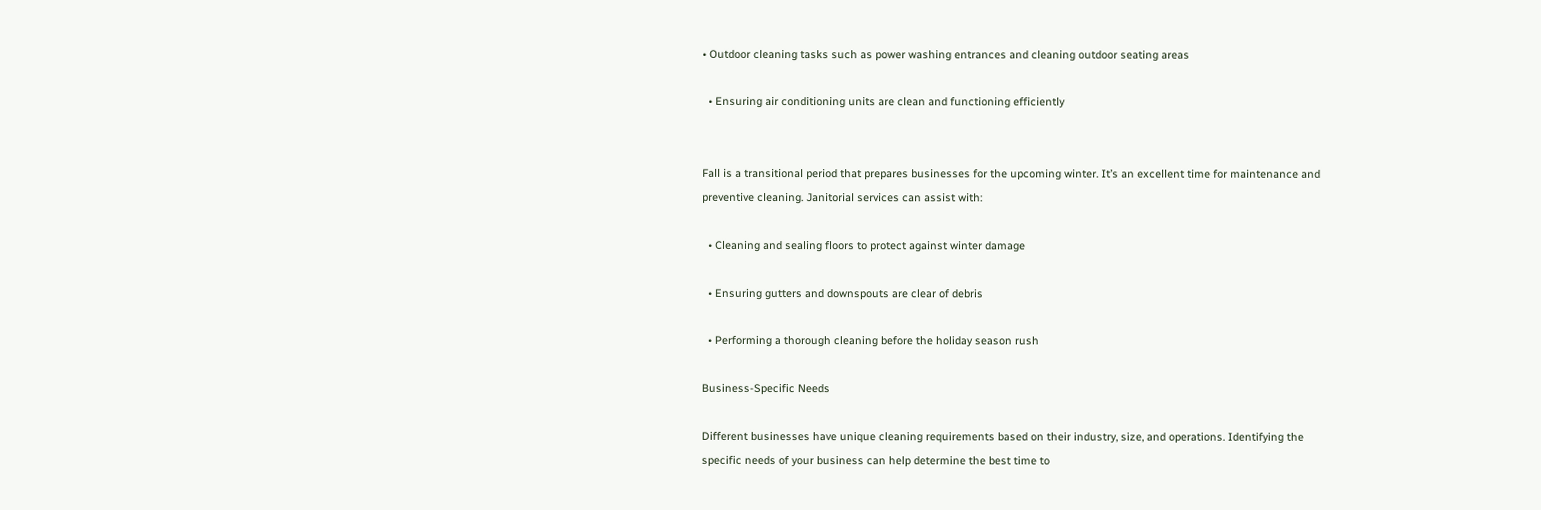• Outdoor cleaning tasks such as power washing entrances and cleaning outdoor seating areas

  • Ensuring air conditioning units are clean and functioning efficiently


Fall is a transitional period that prepares businesses for the upcoming winter. It’s an excellent time for maintenance and preventive cleaning. Janitorial services can assist with:

  • Cleaning and sealing floors to protect against winter damage

  • Ensuring gutters and downspouts are clear of debris

  • Performing a thorough cleaning before the holiday season rush

Business-Specific Needs

Different businesses have unique cleaning requirements based on their industry, size, and operations. Identifying the specific needs of your business can help determine the best time to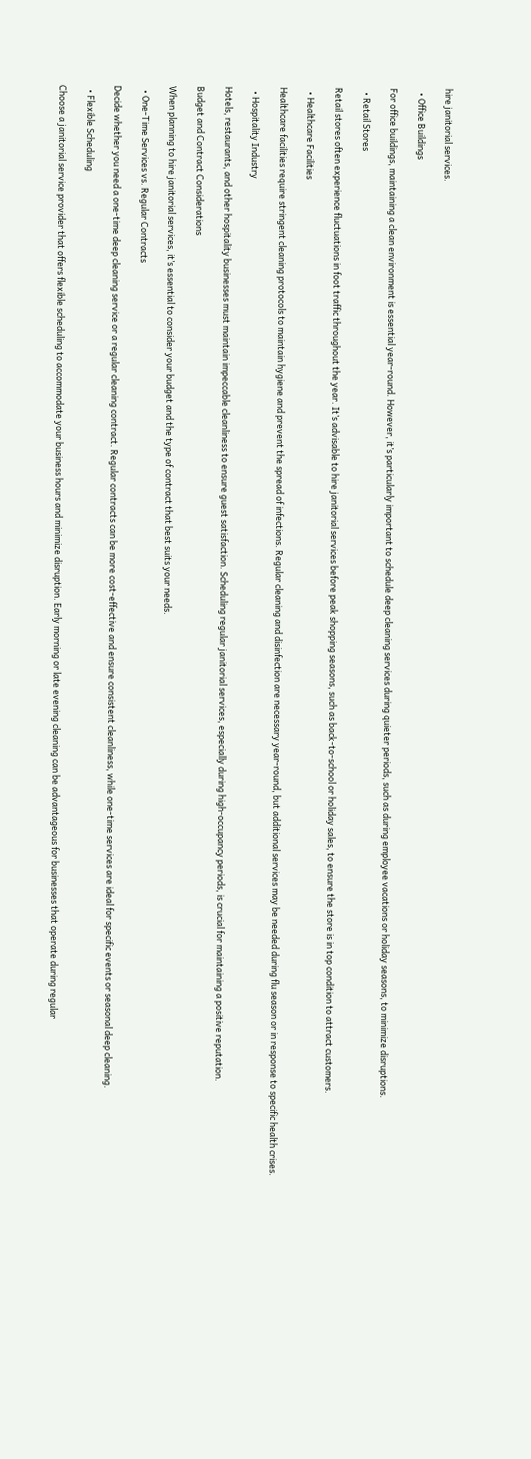hire janitorial services.

  • Office Buildings

For office buildings, maintaining a clean environment is essential year-round. However, it’s particularly important to schedule deep cleaning services during quieter periods, such as during employee vacations or holiday seasons, to minimize disruptions.

  • Retail Stores

Retail stores often experience fluctuations in foot traffic throughout the year. It’s advisable to hire janitorial services before peak shopping seasons, such as back-to-school or holiday sales, to ensure the store is in top condition to attract customers.

  • Healthcare Facilities

Healthcare facilities require stringent cleaning protocols to maintain hygiene and prevent the spread of infections. Regular cleaning and disinfection are necessary year-round, but additional services may be needed during flu season or in response to specific health crises.

  • Hospitality Industry

Hotels, restaurants, and other hospitality businesses must maintain impeccable cleanliness to ensure guest satisfaction. Scheduling regular janitorial services, especially during high-occupancy periods, is crucial for maintaining a positive reputation.

Budget and Contract Considerations

When planning to hire janitorial services, it’s essential to consider your budget and the type of contract that best suits your needs.

  • One-Time Services vs. Regular Contracts

Decide whether you need a one-time deep cleaning service or a regular cleaning contract. Regular contracts can be more cost-effective and ensure consistent cleanliness, while one-time services are ideal for specific events or seasonal deep cleaning.

  • Flexible Scheduling

Choose a janitorial service provider that offers flexible scheduling to accommodate your business hours and minimize disruption. Early morning or late evening cleaning can be advantageous for businesses that operate during regular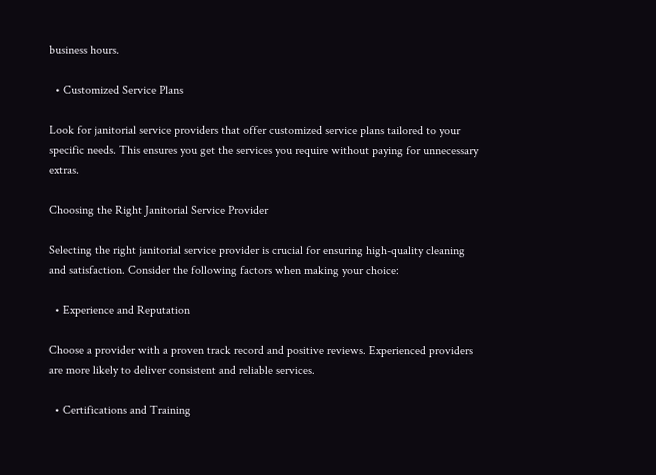business hours.

  • Customized Service Plans

Look for janitorial service providers that offer customized service plans tailored to your specific needs. This ensures you get the services you require without paying for unnecessary extras.

Choosing the Right Janitorial Service Provider

Selecting the right janitorial service provider is crucial for ensuring high-quality cleaning and satisfaction. Consider the following factors when making your choice:

  • Experience and Reputation

Choose a provider with a proven track record and positive reviews. Experienced providers are more likely to deliver consistent and reliable services.

  • Certifications and Training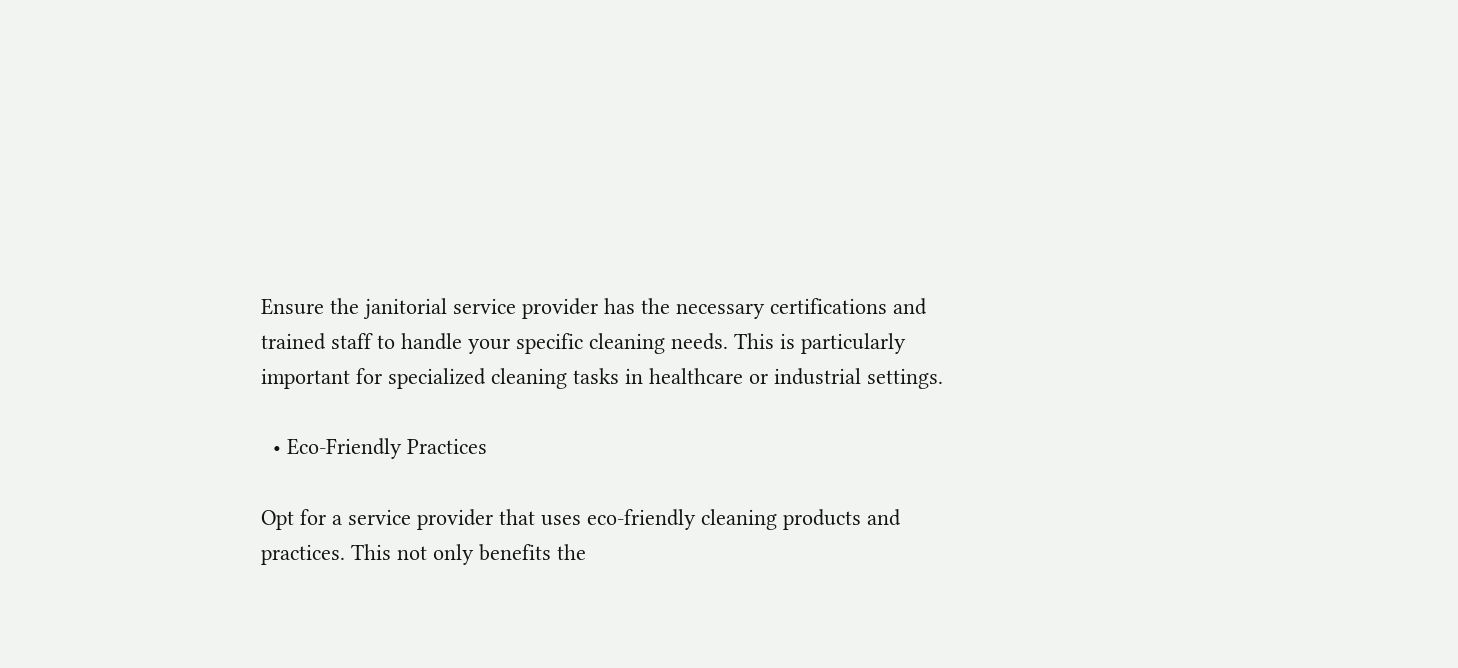Ensure the janitorial service provider has the necessary certifications and trained staff to handle your specific cleaning needs. This is particularly important for specialized cleaning tasks in healthcare or industrial settings.

  • Eco-Friendly Practices

Opt for a service provider that uses eco-friendly cleaning products and practices. This not only benefits the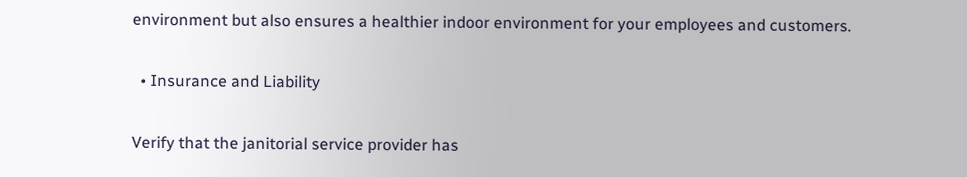environment but also ensures a healthier indoor environment for your employees and customers.

  • Insurance and Liability

Verify that the janitorial service provider has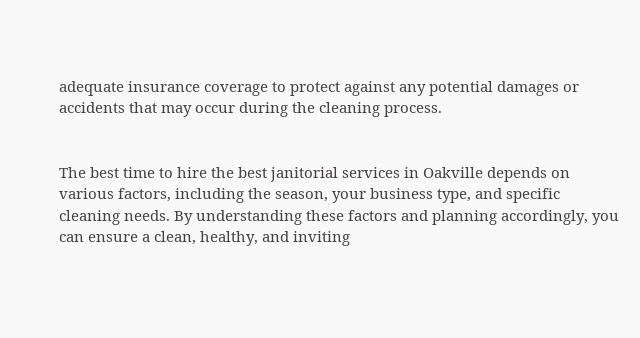adequate insurance coverage to protect against any potential damages or accidents that may occur during the cleaning process.


The best time to hire the best janitorial services in Oakville depends on various factors, including the season, your business type, and specific cleaning needs. By understanding these factors and planning accordingly, you can ensure a clean, healthy, and inviting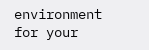environment for your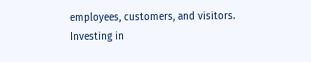employees, customers, and visitors. Investing in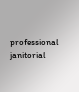professional janitorial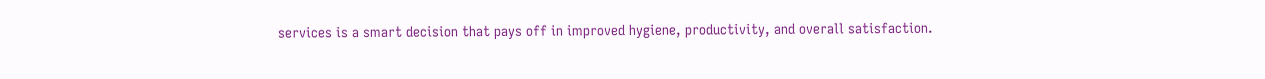services is a smart decision that pays off in improved hygiene, productivity, and overall satisfaction.